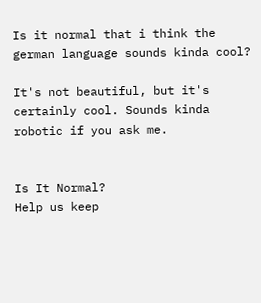Is it normal that i think the german language sounds kinda cool?

It's not beautiful, but it's certainly cool. Sounds kinda robotic if you ask me.


Is It Normal?
Help us keep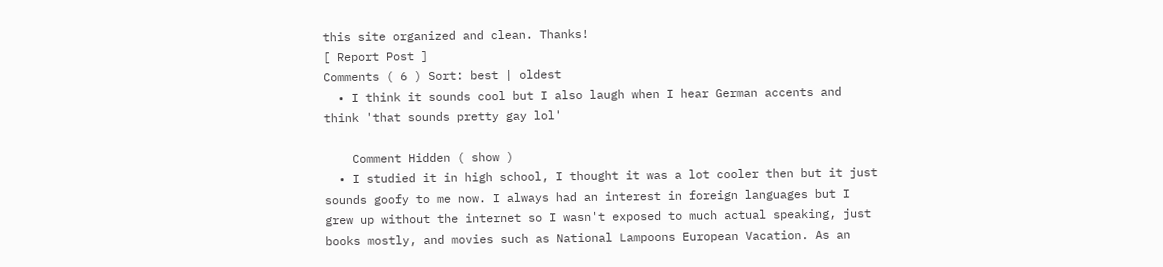this site organized and clean. Thanks!
[ Report Post ]
Comments ( 6 ) Sort: best | oldest
  • I think it sounds cool but I also laugh when I hear German accents and think 'that sounds pretty gay lol'

    Comment Hidden ( show )
  • I studied it in high school, I thought it was a lot cooler then but it just sounds goofy to me now. I always had an interest in foreign languages but I grew up without the internet so I wasn't exposed to much actual speaking, just books mostly, and movies such as National Lampoons European Vacation. As an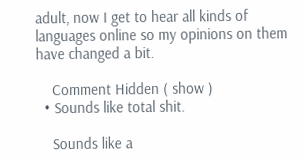adult, now I get to hear all kinds of languages online so my opinions on them have changed a bit.

    Comment Hidden ( show )
  • Sounds like total shit.

    Sounds like a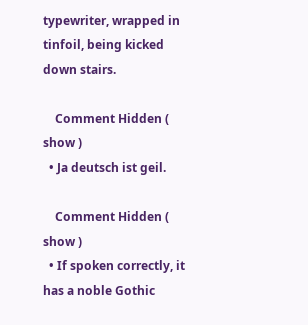typewriter, wrapped in tinfoil, being kicked down stairs.

    Comment Hidden ( show )
  • Ja deutsch ist geil.

    Comment Hidden ( show )
  • If spoken correctly, it has a noble Gothic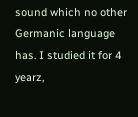sound which no other Germanic language has. I studied it for 4 yearz,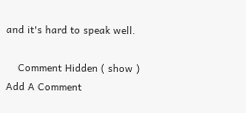and it's hard to speak well.

    Comment Hidden ( show )
Add A Comment